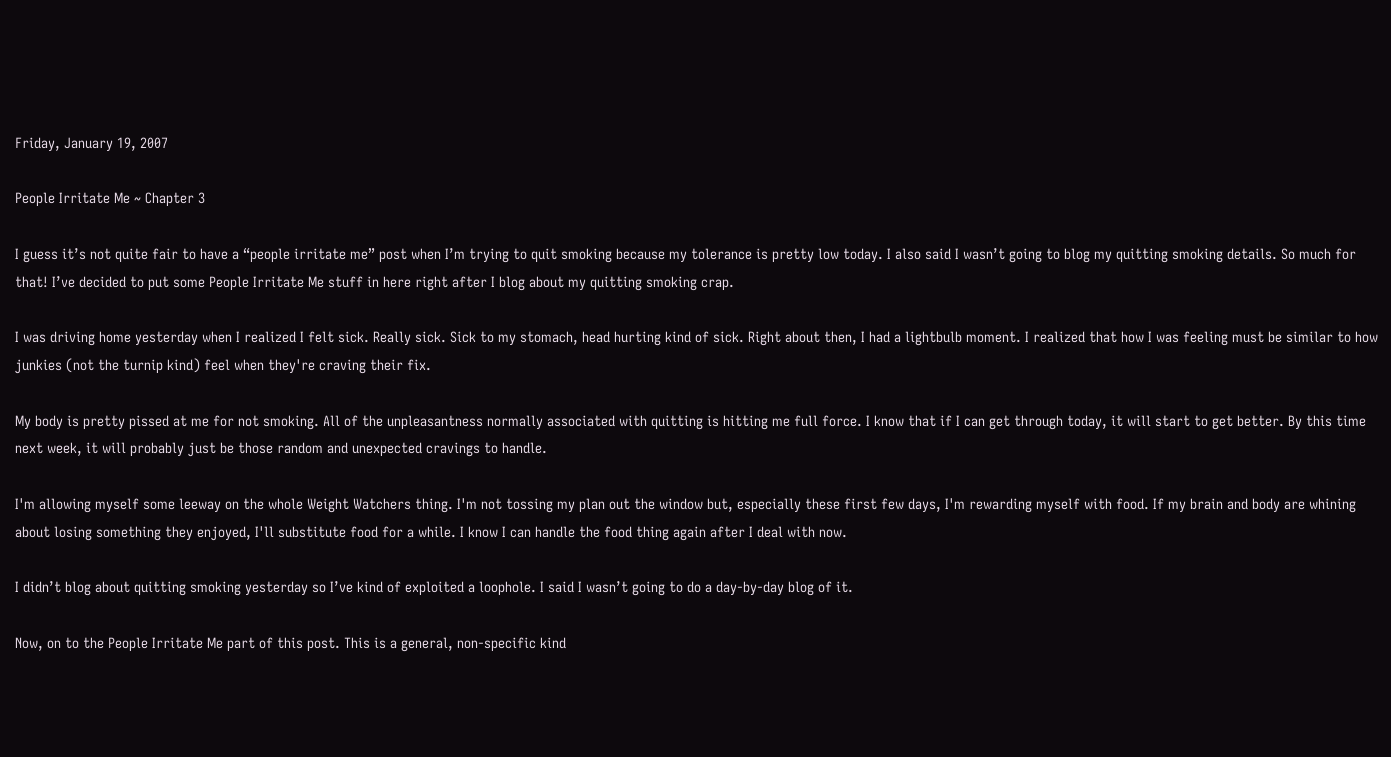Friday, January 19, 2007

People Irritate Me ~ Chapter 3

I guess it’s not quite fair to have a “people irritate me” post when I’m trying to quit smoking because my tolerance is pretty low today. I also said I wasn’t going to blog my quitting smoking details. So much for that! I’ve decided to put some People Irritate Me stuff in here right after I blog about my quitting smoking crap.

I was driving home yesterday when I realized I felt sick. Really sick. Sick to my stomach, head hurting kind of sick. Right about then, I had a lightbulb moment. I realized that how I was feeling must be similar to how junkies (not the turnip kind) feel when they're craving their fix.

My body is pretty pissed at me for not smoking. All of the unpleasantness normally associated with quitting is hitting me full force. I know that if I can get through today, it will start to get better. By this time next week, it will probably just be those random and unexpected cravings to handle.

I'm allowing myself some leeway on the whole Weight Watchers thing. I'm not tossing my plan out the window but, especially these first few days, I'm rewarding myself with food. If my brain and body are whining about losing something they enjoyed, I'll substitute food for a while. I know I can handle the food thing again after I deal with now.

I didn’t blog about quitting smoking yesterday so I’ve kind of exploited a loophole. I said I wasn’t going to do a day-by-day blog of it.

Now, on to the People Irritate Me part of this post. This is a general, non-specific kind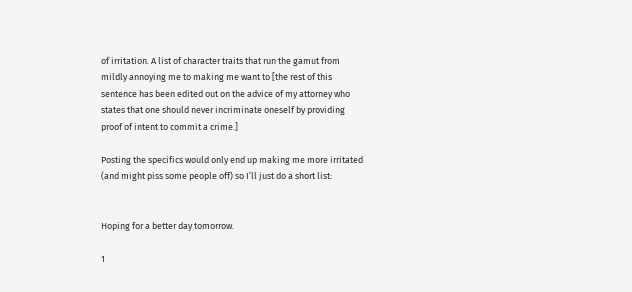of irritation. A list of character traits that run the gamut from mildly annoying me to making me want to [the rest of this sentence has been edited out on the advice of my attorney who states that one should never incriminate oneself by providing proof of intent to commit a crime.]

Posting the specifics would only end up making me more irritated (and might piss some people off) so I’ll just do a short list:


Hoping for a better day tomorrow.

1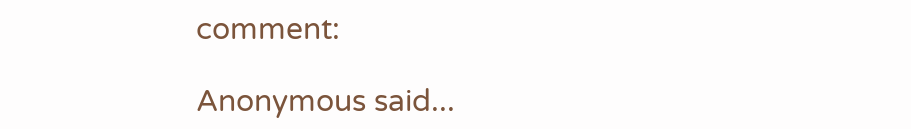comment:

Anonymous said...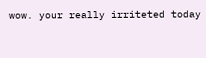wow. your really irriteted today